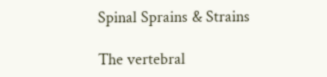Spinal Sprains & Strains

The vertebral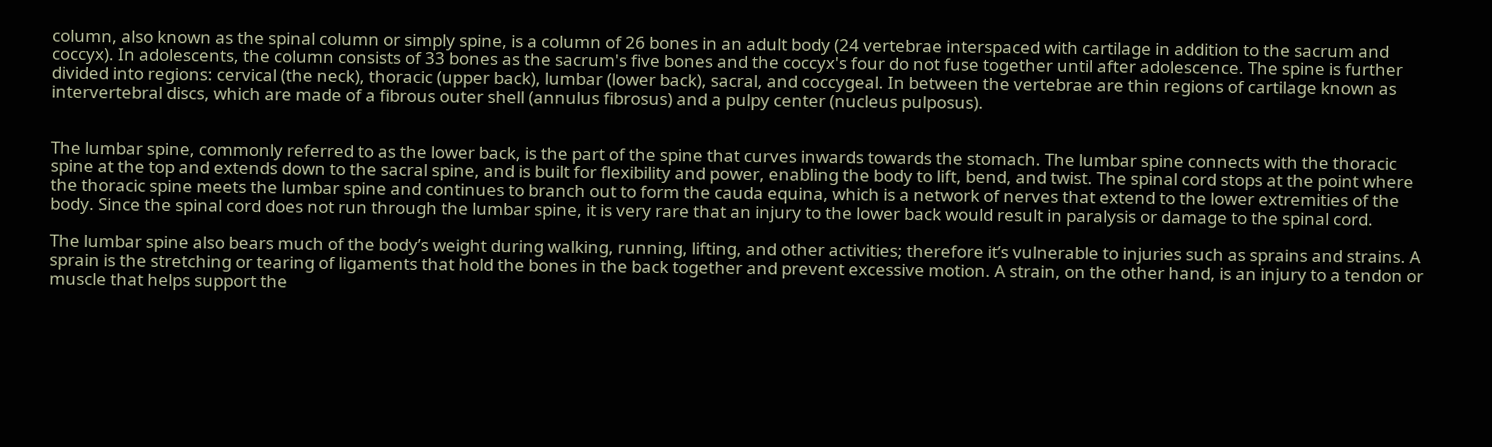column, also known as the spinal column or simply spine, is a column of 26 bones in an adult body (24 vertebrae interspaced with cartilage in addition to the sacrum and coccyx). In adolescents, the column consists of 33 bones as the sacrum's five bones and the coccyx's four do not fuse together until after adolescence. The spine is further divided into regions: cervical (the neck), thoracic (upper back), lumbar (lower back), sacral, and coccygeal. In between the vertebrae are thin regions of cartilage known as intervertebral discs, which are made of a fibrous outer shell (annulus fibrosus) and a pulpy center (nucleus pulposus).


The lumbar spine, commonly referred to as the lower back, is the part of the spine that curves inwards towards the stomach. The lumbar spine connects with the thoracic spine at the top and extends down to the sacral spine, and is built for flexibility and power, enabling the body to lift, bend, and twist. The spinal cord stops at the point where the thoracic spine meets the lumbar spine and continues to branch out to form the cauda equina, which is a network of nerves that extend to the lower extremities of the body. Since the spinal cord does not run through the lumbar spine, it is very rare that an injury to the lower back would result in paralysis or damage to the spinal cord.

The lumbar spine also bears much of the body’s weight during walking, running, lifting, and other activities; therefore it’s vulnerable to injuries such as sprains and strains. A sprain is the stretching or tearing of ligaments that hold the bones in the back together and prevent excessive motion. A strain, on the other hand, is an injury to a tendon or muscle that helps support the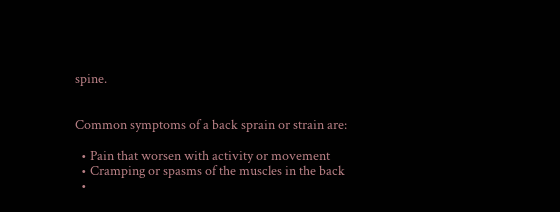spine.


Common symptoms of a back sprain or strain are:

  • Pain that worsen with activity or movement
  • Cramping or spasms of the muscles in the back
  •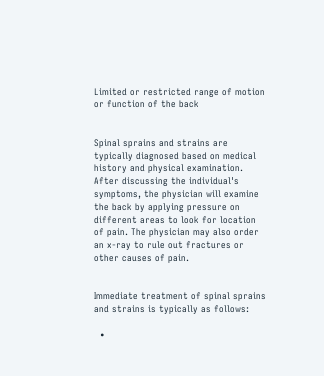Limited or restricted range of motion or function of the back


Spinal sprains and strains are typically diagnosed based on medical history and physical examination. After discussing the individual's symptoms, the physician will examine the back by applying pressure on different areas to look for location of pain. The physician may also order an x-ray to rule out fractures or other causes of pain.


Immediate treatment of spinal sprains and strains is typically as follows:

  •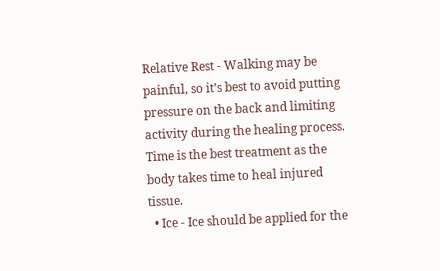Relative Rest - Walking may be painful, so it’s best to avoid putting pressure on the back and limiting activity during the healing process. Time is the best treatment as the body takes time to heal injured tissue.
  • Ice - Ice should be applied for the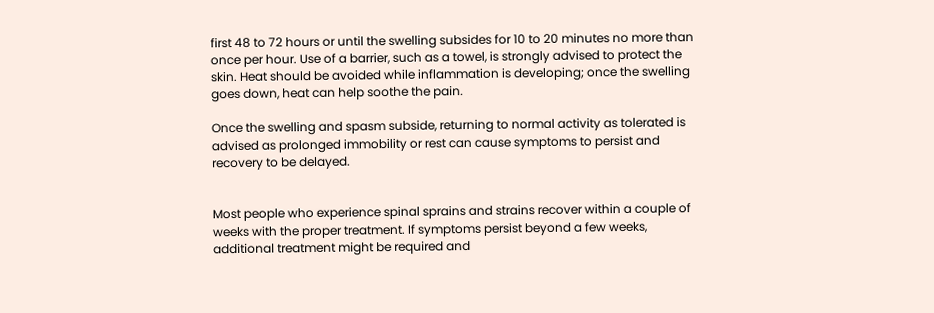first 48 to 72 hours or until the swelling subsides for 10 to 20 minutes no more than once per hour. Use of a barrier, such as a towel, is strongly advised to protect the skin. Heat should be avoided while inflammation is developing; once the swelling goes down, heat can help soothe the pain.

Once the swelling and spasm subside, returning to normal activity as tolerated is advised as prolonged immobility or rest can cause symptoms to persist and recovery to be delayed.


Most people who experience spinal sprains and strains recover within a couple of weeks with the proper treatment. If symptoms persist beyond a few weeks, additional treatment might be required and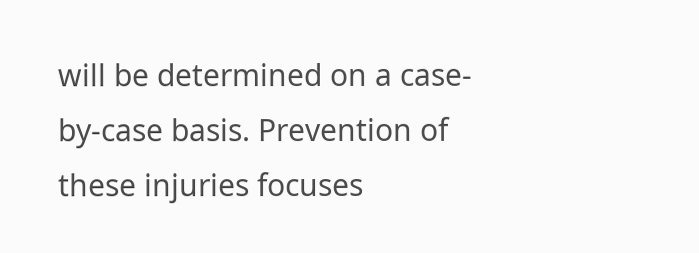will be determined on a case-by-case basis. Prevention of these injuries focuses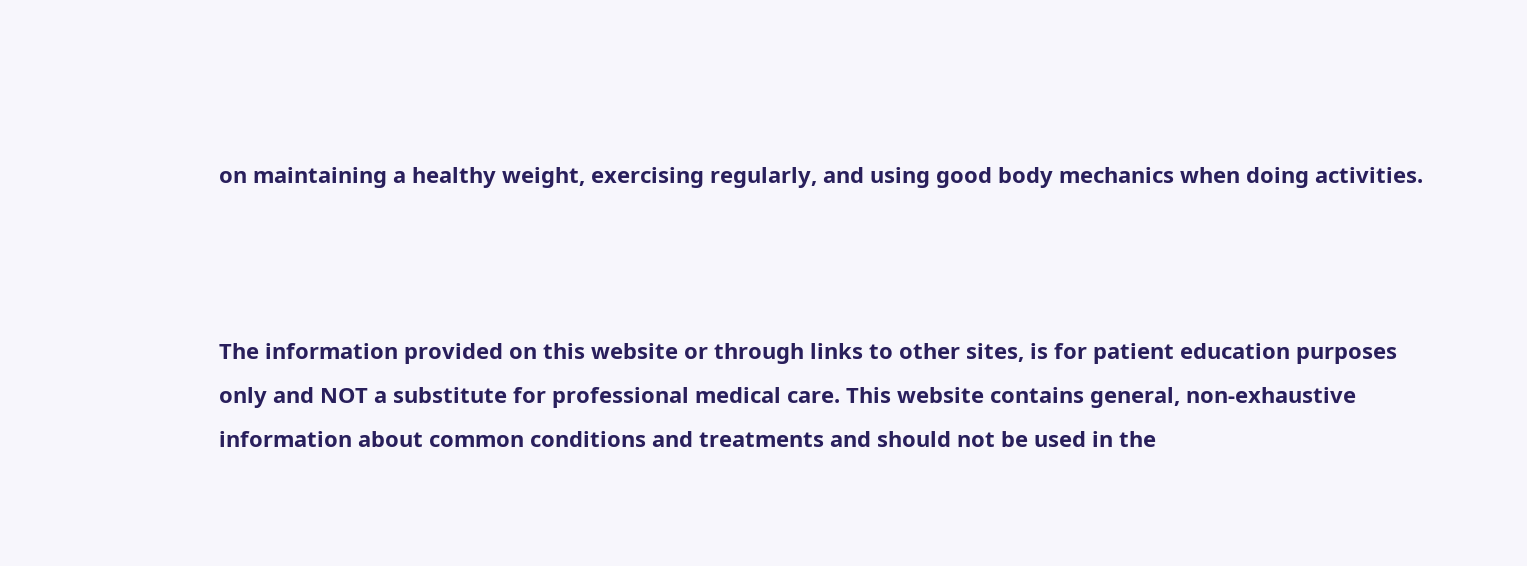on maintaining a healthy weight, exercising regularly, and using good body mechanics when doing activities.



The information provided on this website or through links to other sites, is for patient education purposes only and NOT a substitute for professional medical care. This website contains general, non-exhaustive information about common conditions and treatments and should not be used in the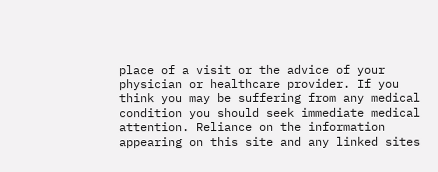place of a visit or the advice of your physician or healthcare provider. If you think you may be suffering from any medical condition you should seek immediate medical attention. Reliance on the information appearing on this site and any linked sites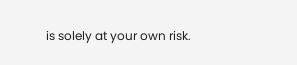is solely at your own risk.